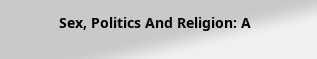Sex, Politics And Religion: A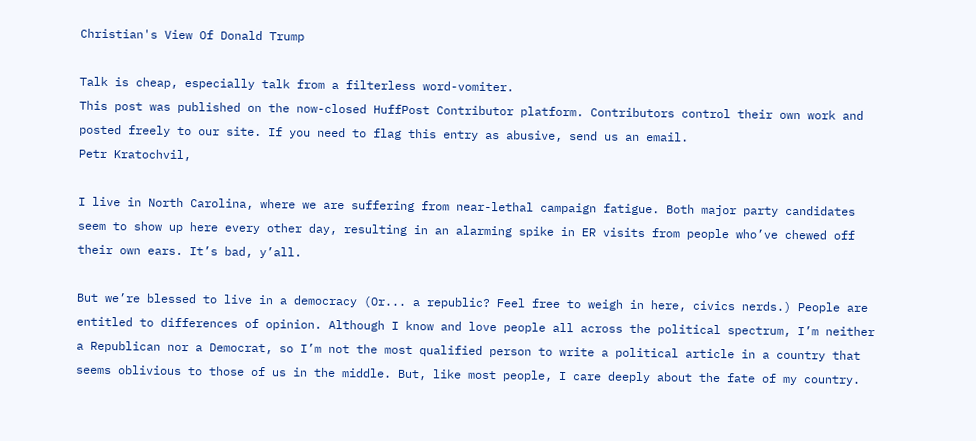Christian's View Of Donald Trump

Talk is cheap, especially talk from a filterless word-vomiter.
This post was published on the now-closed HuffPost Contributor platform. Contributors control their own work and posted freely to our site. If you need to flag this entry as abusive, send us an email.
Petr Kratochvil,

I live in North Carolina, where we are suffering from near-lethal campaign fatigue. Both major party candidates seem to show up here every other day, resulting in an alarming spike in ER visits from people who’ve chewed off their own ears. It’s bad, y’all.

But we’re blessed to live in a democracy (Or... a republic? Feel free to weigh in here, civics nerds.) People are entitled to differences of opinion. Although I know and love people all across the political spectrum, I’m neither a Republican nor a Democrat, so I’m not the most qualified person to write a political article in a country that seems oblivious to those of us in the middle. But, like most people, I care deeply about the fate of my country.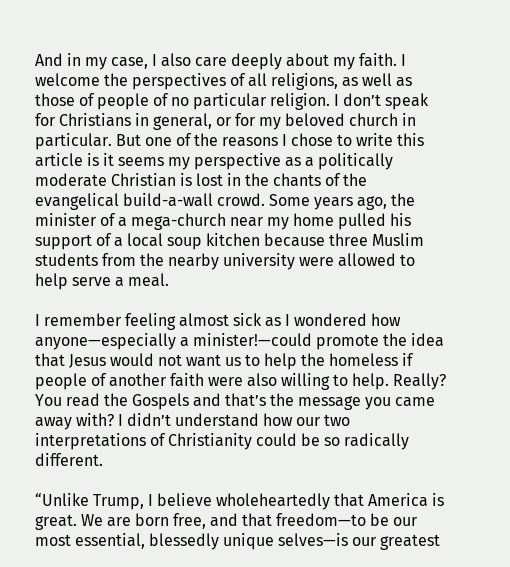And in my case, I also care deeply about my faith. I welcome the perspectives of all religions, as well as those of people of no particular religion. I don’t speak for Christians in general, or for my beloved church in particular. But one of the reasons I chose to write this article is it seems my perspective as a politically moderate Christian is lost in the chants of the evangelical build-a-wall crowd. Some years ago, the minister of a mega-church near my home pulled his support of a local soup kitchen because three Muslim students from the nearby university were allowed to help serve a meal.

I remember feeling almost sick as I wondered how anyone—especially a minister!—could promote the idea that Jesus would not want us to help the homeless if people of another faith were also willing to help. Really? You read the Gospels and that’s the message you came away with? I didn’t understand how our two interpretations of Christianity could be so radically different.

“Unlike Trump, I believe wholeheartedly that America is great. We are born free, and that freedom—to be our most essential, blessedly unique selves—is our greatest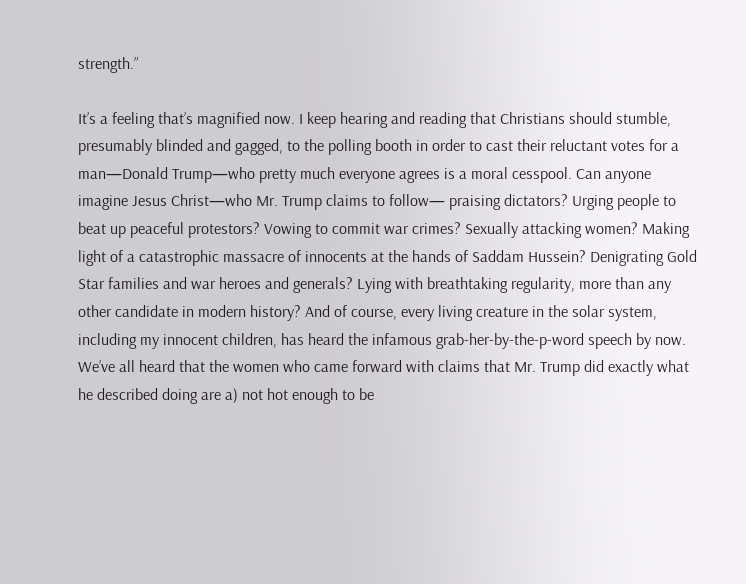strength.”

It’s a feeling that’s magnified now. I keep hearing and reading that Christians should stumble, presumably blinded and gagged, to the polling booth in order to cast their reluctant votes for a man—Donald Trump—who pretty much everyone agrees is a moral cesspool. Can anyone imagine Jesus Christ—who Mr. Trump claims to follow— praising dictators? Urging people to beat up peaceful protestors? Vowing to commit war crimes? Sexually attacking women? Making light of a catastrophic massacre of innocents at the hands of Saddam Hussein? Denigrating Gold Star families and war heroes and generals? Lying with breathtaking regularity, more than any other candidate in modern history? And of course, every living creature in the solar system, including my innocent children, has heard the infamous grab-her-by-the-p-word speech by now. We’ve all heard that the women who came forward with claims that Mr. Trump did exactly what he described doing are a) not hot enough to be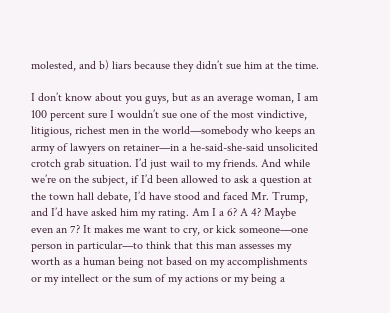molested, and b) liars because they didn’t sue him at the time.

I don’t know about you guys, but as an average woman, I am 100 percent sure I wouldn’t sue one of the most vindictive, litigious, richest men in the world—somebody who keeps an army of lawyers on retainer—in a he-said-she-said unsolicited crotch grab situation. I’d just wail to my friends. And while we’re on the subject, if I’d been allowed to ask a question at the town hall debate, I’d have stood and faced Mr. Trump, and I’d have asked him my rating. Am I a 6? A 4? Maybe even an 7? It makes me want to cry, or kick someone—one person in particular—to think that this man assesses my worth as a human being not based on my accomplishments or my intellect or the sum of my actions or my being a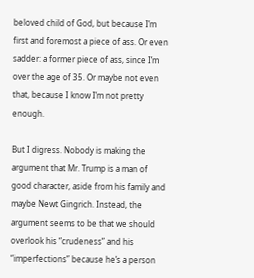beloved child of God, but because I’m first and foremost a piece of ass. Or even sadder: a former piece of ass, since I’m over the age of 35. Or maybe not even that, because I know I’m not pretty enough.

But I digress. Nobody is making the argument that Mr. Trump is a man of good character, aside from his family and maybe Newt Gingrich. Instead, the argument seems to be that we should overlook his “crudeness” and his “imperfections” because he’s a person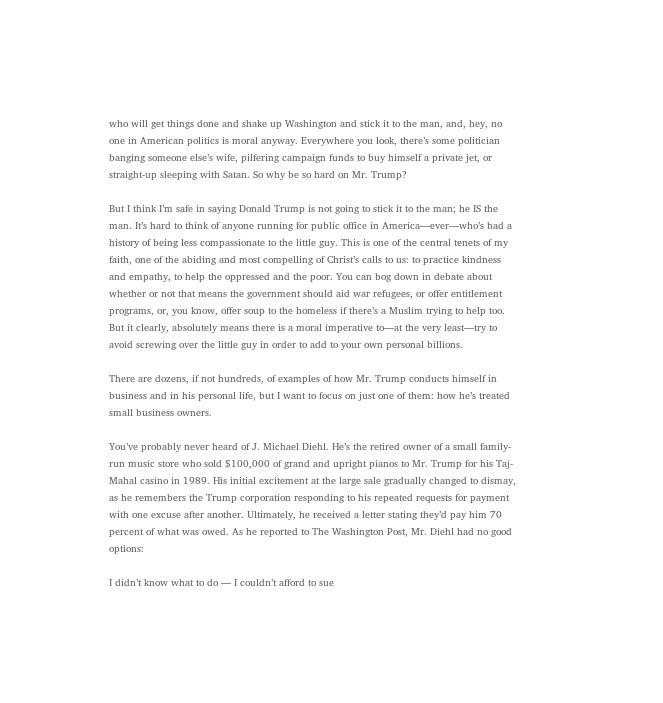who will get things done and shake up Washington and stick it to the man, and, hey, no one in American politics is moral anyway. Everywhere you look, there’s some politician banging someone else’s wife, pilfering campaign funds to buy himself a private jet, or straight-up sleeping with Satan. So why be so hard on Mr. Trump?

But I think I’m safe in saying Donald Trump is not going to stick it to the man; he IS the man. It’s hard to think of anyone running for public office in America—ever—who’s had a history of being less compassionate to the little guy. This is one of the central tenets of my faith, one of the abiding and most compelling of Christ’s calls to us: to practice kindness and empathy, to help the oppressed and the poor. You can bog down in debate about whether or not that means the government should aid war refugees, or offer entitlement programs, or, you know, offer soup to the homeless if there’s a Muslim trying to help too. But it clearly, absolutely means there is a moral imperative to—at the very least—try to avoid screwing over the little guy in order to add to your own personal billions.

There are dozens, if not hundreds, of examples of how Mr. Trump conducts himself in business and in his personal life, but I want to focus on just one of them: how he’s treated small business owners.

You’ve probably never heard of J. Michael Diehl. He’s the retired owner of a small family-run music store who sold $100,000 of grand and upright pianos to Mr. Trump for his Taj-Mahal casino in 1989. His initial excitement at the large sale gradually changed to dismay, as he remembers the Trump corporation responding to his repeated requests for payment with one excuse after another. Ultimately, he received a letter stating they’d pay him 70 percent of what was owed. As he reported to The Washington Post, Mr. Diehl had no good options:

I didn’t know what to do — I couldn’t afford to sue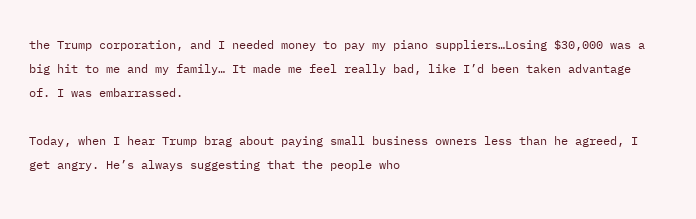the Trump corporation, and I needed money to pay my piano suppliers…Losing $30,000 was a big hit to me and my family… It made me feel really bad, like I’d been taken advantage of. I was embarrassed.

Today, when I hear Trump brag about paying small business owners less than he agreed, I get angry. He’s always suggesting that the people who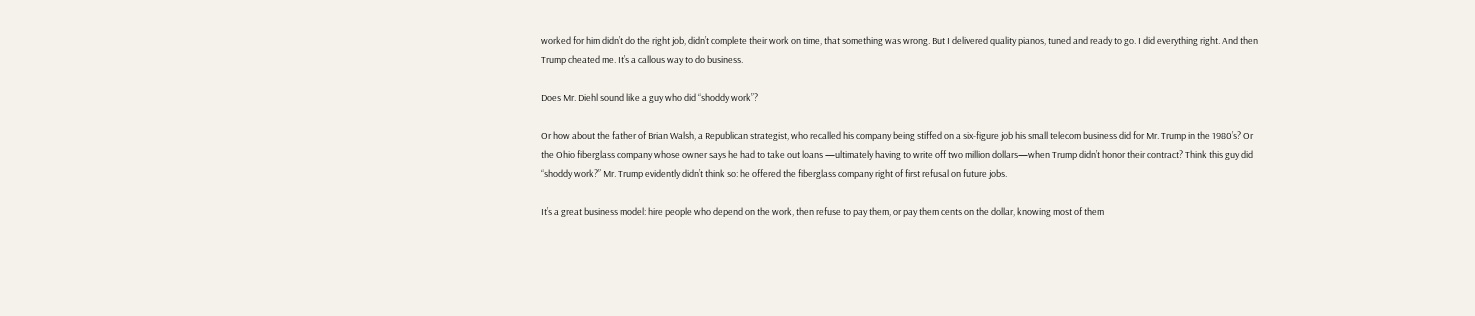worked for him didn’t do the right job, didn’t complete their work on time, that something was wrong. But I delivered quality pianos, tuned and ready to go. I did everything right. And then Trump cheated me. It’s a callous way to do business.

Does Mr. Diehl sound like a guy who did “shoddy work”?

Or how about the father of Brian Walsh, a Republican strategist, who recalled his company being stiffed on a six-figure job his small telecom business did for Mr. Trump in the 1980’s? Or the Ohio fiberglass company whose owner says he had to take out loans —ultimately having to write off two million dollars—when Trump didn’t honor their contract? Think this guy did “shoddy work?” Mr. Trump evidently didn’t think so: he offered the fiberglass company right of first refusal on future jobs.

It’s a great business model: hire people who depend on the work, then refuse to pay them, or pay them cents on the dollar, knowing most of them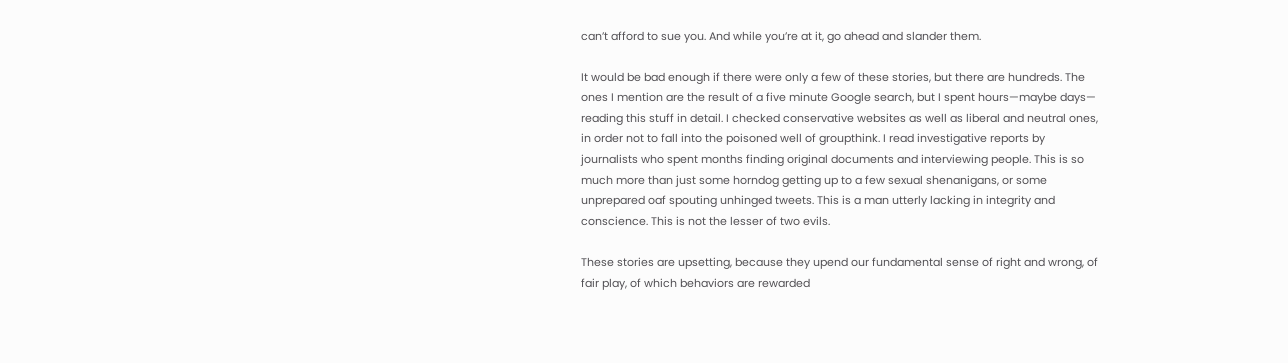can’t afford to sue you. And while you’re at it, go ahead and slander them.

It would be bad enough if there were only a few of these stories, but there are hundreds. The ones I mention are the result of a five minute Google search, but I spent hours—maybe days— reading this stuff in detail. I checked conservative websites as well as liberal and neutral ones, in order not to fall into the poisoned well of groupthink. I read investigative reports by journalists who spent months finding original documents and interviewing people. This is so much more than just some horndog getting up to a few sexual shenanigans, or some unprepared oaf spouting unhinged tweets. This is a man utterly lacking in integrity and conscience. This is not the lesser of two evils.

These stories are upsetting, because they upend our fundamental sense of right and wrong, of fair play, of which behaviors are rewarded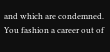and which are condemned. You fashion a career out of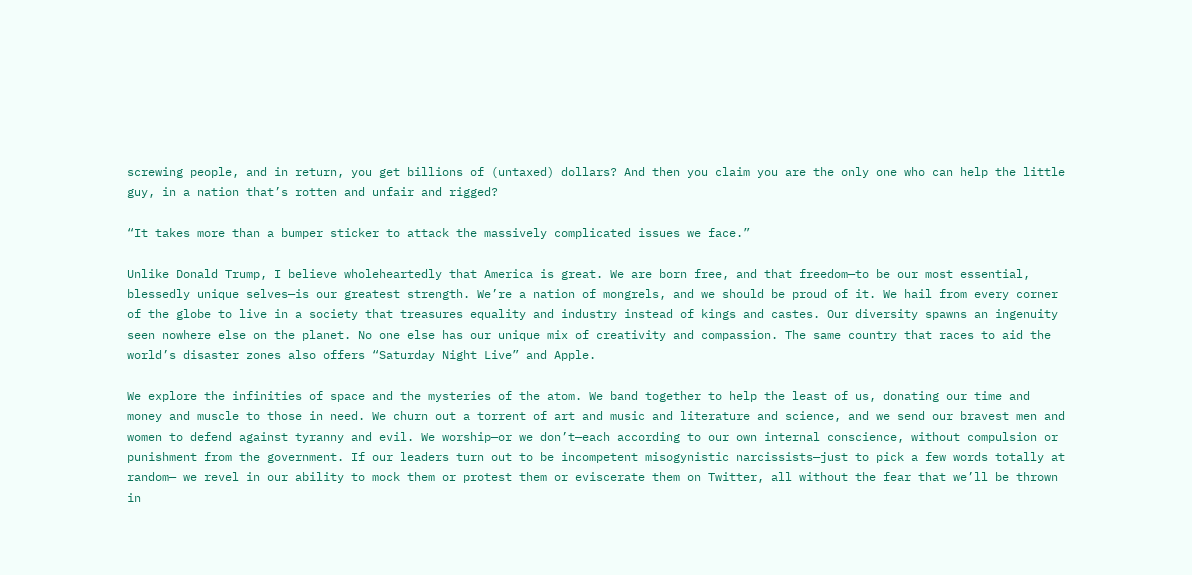screwing people, and in return, you get billions of (untaxed) dollars? And then you claim you are the only one who can help the little guy, in a nation that’s rotten and unfair and rigged?

“It takes more than a bumper sticker to attack the massively complicated issues we face.”

Unlike Donald Trump, I believe wholeheartedly that America is great. We are born free, and that freedom—to be our most essential, blessedly unique selves—is our greatest strength. We’re a nation of mongrels, and we should be proud of it. We hail from every corner of the globe to live in a society that treasures equality and industry instead of kings and castes. Our diversity spawns an ingenuity seen nowhere else on the planet. No one else has our unique mix of creativity and compassion. The same country that races to aid the world’s disaster zones also offers “Saturday Night Live” and Apple.

We explore the infinities of space and the mysteries of the atom. We band together to help the least of us, donating our time and money and muscle to those in need. We churn out a torrent of art and music and literature and science, and we send our bravest men and women to defend against tyranny and evil. We worship—or we don’t—each according to our own internal conscience, without compulsion or punishment from the government. If our leaders turn out to be incompetent misogynistic narcissists—just to pick a few words totally at random— we revel in our ability to mock them or protest them or eviscerate them on Twitter, all without the fear that we’ll be thrown in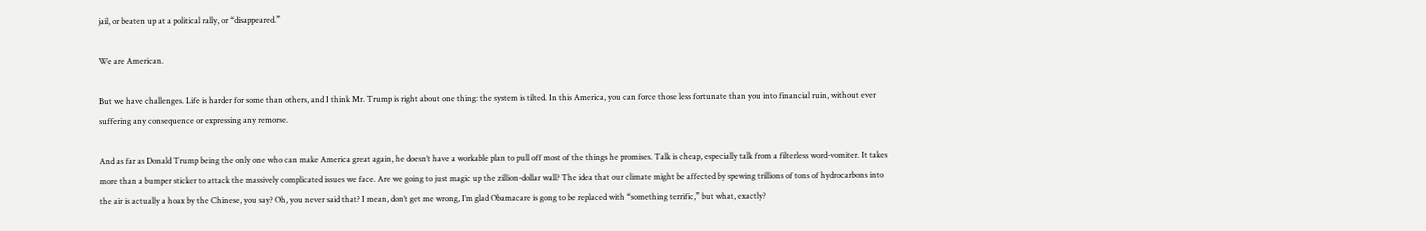jail, or beaten up at a political rally, or “disappeared.”

We are American.

But we have challenges. Life is harder for some than others, and I think Mr. Trump is right about one thing: the system is tilted. In this America, you can force those less fortunate than you into financial ruin, without ever suffering any consequence or expressing any remorse.

And as far as Donald Trump being the only one who can make America great again, he doesn’t have a workable plan to pull off most of the things he promises. Talk is cheap, especially talk from a filterless word-vomiter. It takes more than a bumper sticker to attack the massively complicated issues we face. Are we going to just magic up the zillion-dollar wall? The idea that our climate might be affected by spewing trillions of tons of hydrocarbons into the air is actually a hoax by the Chinese, you say? Oh, you never said that? I mean, don’t get me wrong, I’m glad Obamacare is gong to be replaced with “something terrific,” but what, exactly?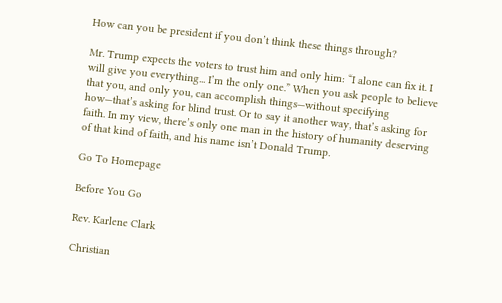How can you be president if you don’t think these things through?

Mr. Trump expects the voters to trust him and only him: “I alone can fix it. I will give you everything... I’m the only one.” When you ask people to believe that you, and only you, can accomplish things—without specifying how—that’s asking for blind trust. Or to say it another way, that’s asking for faith. In my view, there’s only one man in the history of humanity deserving of that kind of faith, and his name isn’t Donald Trump.

Go To Homepage

Before You Go

Rev. Karlene Clark

Christian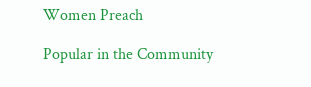Women Preach

Popular in the Community